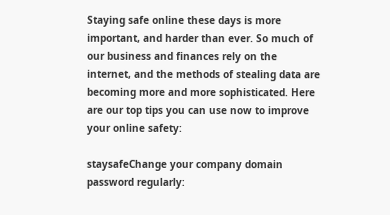Staying safe online these days is more important, and harder than ever. So much of our business and finances rely on the internet, and the methods of stealing data are becoming more and more sophisticated. Here are our top tips you can use now to improve your online safety:

staysafeChange your company domain password regularly: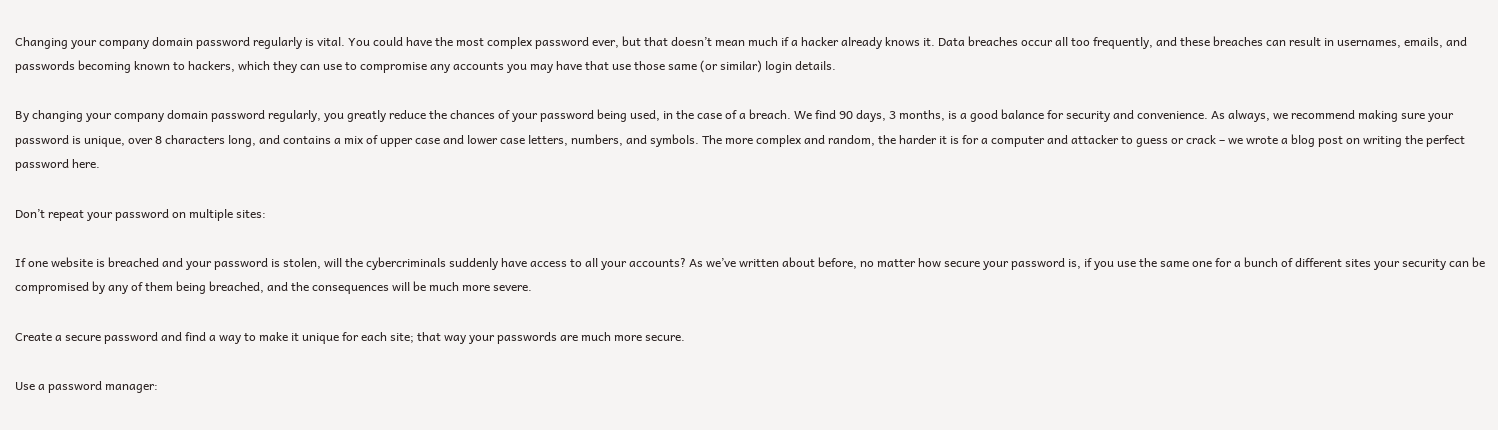Changing your company domain password regularly is vital. You could have the most complex password ever, but that doesn’t mean much if a hacker already knows it. Data breaches occur all too frequently, and these breaches can result in usernames, emails, and passwords becoming known to hackers, which they can use to compromise any accounts you may have that use those same (or similar) login details.

By changing your company domain password regularly, you greatly reduce the chances of your password being used, in the case of a breach. We find 90 days, 3 months, is a good balance for security and convenience. As always, we recommend making sure your password is unique, over 8 characters long, and contains a mix of upper case and lower case letters, numbers, and symbols. The more complex and random, the harder it is for a computer and attacker to guess or crack – we wrote a blog post on writing the perfect password here.

Don’t repeat your password on multiple sites:

If one website is breached and your password is stolen, will the cybercriminals suddenly have access to all your accounts? As we’ve written about before, no matter how secure your password is, if you use the same one for a bunch of different sites your security can be compromised by any of them being breached, and the consequences will be much more severe.

Create a secure password and find a way to make it unique for each site; that way your passwords are much more secure.

Use a password manager: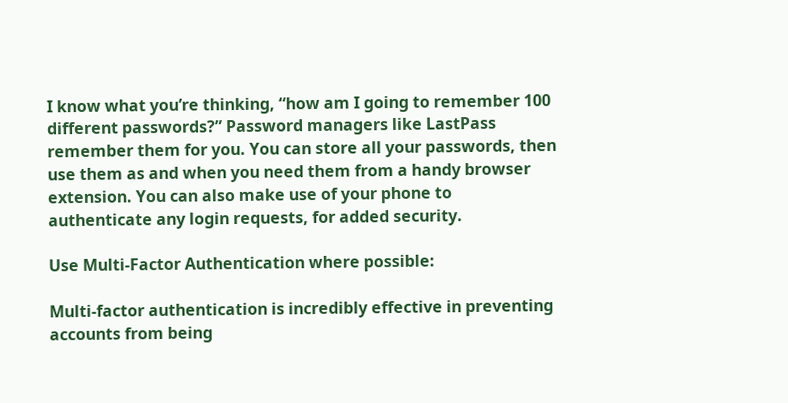I know what you’re thinking, “how am I going to remember 100 different passwords?” Password managers like LastPass remember them for you. You can store all your passwords, then use them as and when you need them from a handy browser extension. You can also make use of your phone to authenticate any login requests, for added security.

Use Multi-Factor Authentication where possible:

Multi-factor authentication is incredibly effective in preventing accounts from being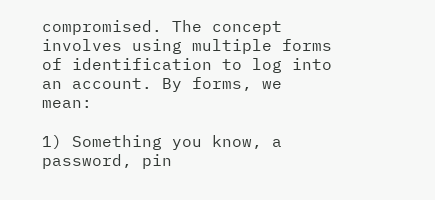compromised. The concept involves using multiple forms of identification to log into an account. By forms, we mean:

1) Something you know, a password, pin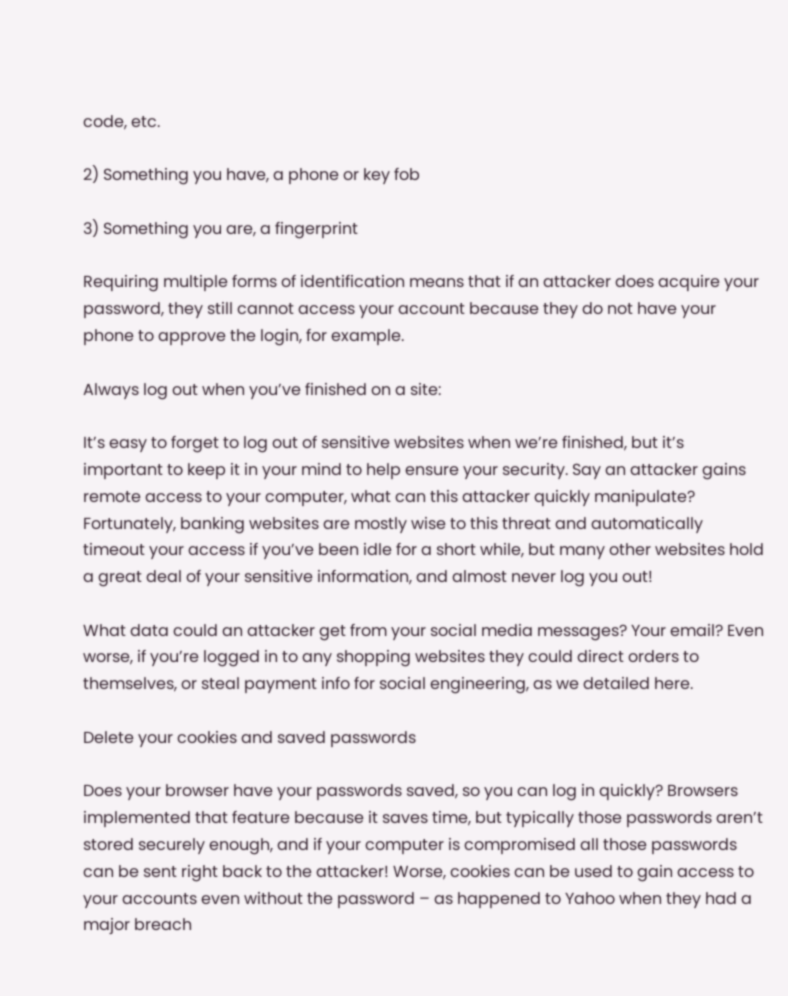code, etc.

2) Something you have, a phone or key fob

3) Something you are, a fingerprint

Requiring multiple forms of identification means that if an attacker does acquire your password, they still cannot access your account because they do not have your phone to approve the login, for example.

Always log out when you’ve finished on a site:

It’s easy to forget to log out of sensitive websites when we’re finished, but it’s important to keep it in your mind to help ensure your security. Say an attacker gains remote access to your computer, what can this attacker quickly manipulate? Fortunately, banking websites are mostly wise to this threat and automatically timeout your access if you’ve been idle for a short while, but many other websites hold a great deal of your sensitive information, and almost never log you out!

What data could an attacker get from your social media messages? Your email? Even worse, if you’re logged in to any shopping websites they could direct orders to themselves, or steal payment info for social engineering, as we detailed here.

Delete your cookies and saved passwords

Does your browser have your passwords saved, so you can log in quickly? Browsers implemented that feature because it saves time, but typically those passwords aren’t stored securely enough, and if your computer is compromised all those passwords can be sent right back to the attacker! Worse, cookies can be used to gain access to your accounts even without the password – as happened to Yahoo when they had a major breach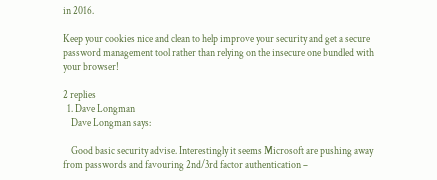in 2016.

Keep your cookies nice and clean to help improve your security and get a secure password management tool rather than relying on the insecure one bundled with your browser!

2 replies
  1. Dave Longman
    Dave Longman says:

    Good basic security advise. Interestingly it seems Microsoft are pushing away from passwords and favouring 2nd/3rd factor authentication –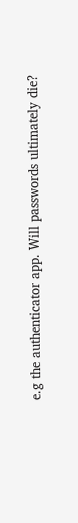e.g the authenticator app. Will passwords ultimately die?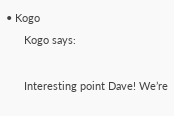• Kogo
      Kogo says:

      Interesting point Dave! We’re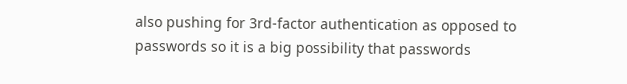also pushing for 3rd-factor authentication as opposed to passwords so it is a big possibility that passwords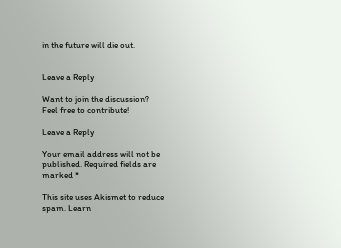in the future will die out.


Leave a Reply

Want to join the discussion?
Feel free to contribute!

Leave a Reply

Your email address will not be published. Required fields are marked *

This site uses Akismet to reduce spam. Learn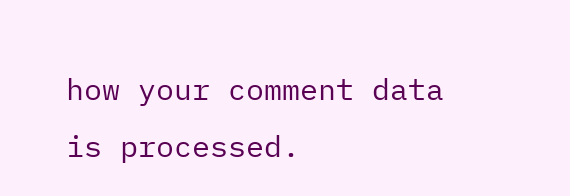how your comment data is processed.